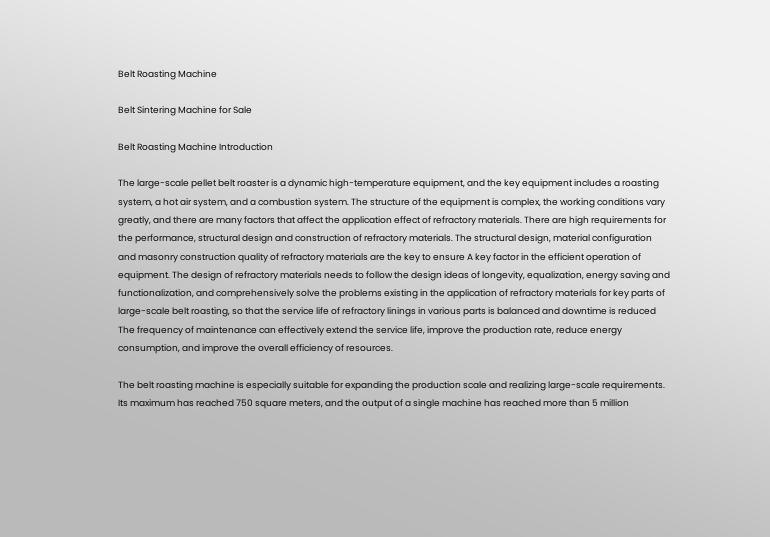Belt Roasting Machine

Belt Sintering Machine for Sale

Belt Roasting Machine Introduction

The large-scale pellet belt roaster is a dynamic high-temperature equipment, and the key equipment includes a roasting system, a hot air system, and a combustion system. The structure of the equipment is complex, the working conditions vary greatly, and there are many factors that affect the application effect of refractory materials. There are high requirements for the performance, structural design and construction of refractory materials. The structural design, material configuration and masonry construction quality of refractory materials are the key to ensure A key factor in the efficient operation of equipment. The design of refractory materials needs to follow the design ideas of longevity, equalization, energy saving and functionalization, and comprehensively solve the problems existing in the application of refractory materials for key parts of large-scale belt roasting, so that the service life of refractory linings in various parts is balanced and downtime is reduced The frequency of maintenance can effectively extend the service life, improve the production rate, reduce energy consumption, and improve the overall efficiency of resources.

The belt roasting machine is especially suitable for expanding the production scale and realizing large-scale requirements. Its maximum has reached 750 square meters, and the output of a single machine has reached more than 5 million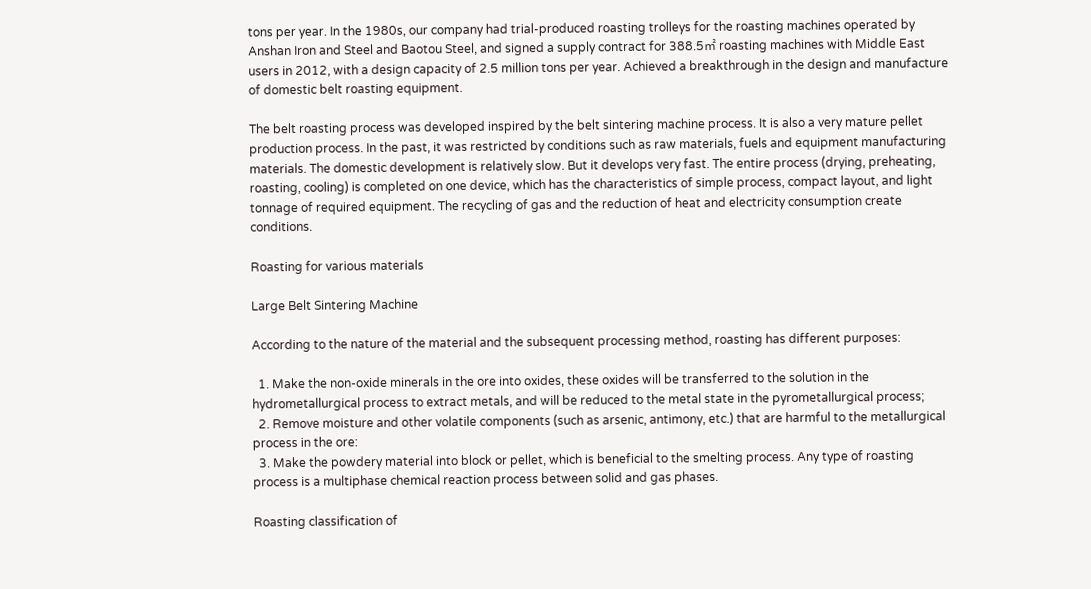tons per year. In the 1980s, our company had trial-produced roasting trolleys for the roasting machines operated by Anshan Iron and Steel and Baotou Steel, and signed a supply contract for 388.5㎡ roasting machines with Middle East users in 2012, with a design capacity of 2.5 million tons per year. Achieved a breakthrough in the design and manufacture of domestic belt roasting equipment.

The belt roasting process was developed inspired by the belt sintering machine process. It is also a very mature pellet production process. In the past, it was restricted by conditions such as raw materials, fuels and equipment manufacturing materials. The domestic development is relatively slow. But it develops very fast. The entire process (drying, preheating, roasting, cooling) is completed on one device, which has the characteristics of simple process, compact layout, and light tonnage of required equipment. The recycling of gas and the reduction of heat and electricity consumption create conditions.

Roasting for various materials

Large Belt Sintering Machine

According to the nature of the material and the subsequent processing method, roasting has different purposes:

  1. Make the non-oxide minerals in the ore into oxides, these oxides will be transferred to the solution in the hydrometallurgical process to extract metals, and will be reduced to the metal state in the pyrometallurgical process;
  2. Remove moisture and other volatile components (such as arsenic, antimony, etc.) that are harmful to the metallurgical process in the ore:
  3. Make the powdery material into block or pellet, which is beneficial to the smelting process. Any type of roasting process is a multiphase chemical reaction process between solid and gas phases.

Roasting classification of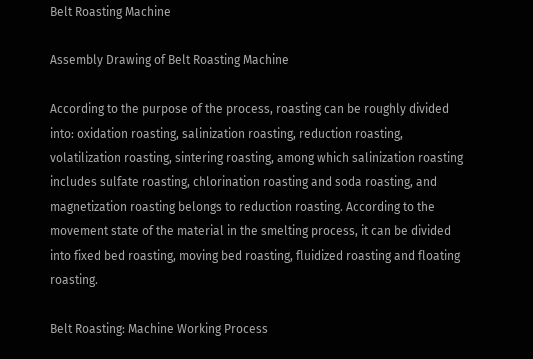Belt Roasting Machine

Assembly Drawing of Belt Roasting Machine

According to the purpose of the process, roasting can be roughly divided into: oxidation roasting, salinization roasting, reduction roasting, volatilization roasting, sintering roasting, among which salinization roasting includes sulfate roasting, chlorination roasting and soda roasting, and magnetization roasting belongs to reduction roasting. According to the movement state of the material in the smelting process, it can be divided into fixed bed roasting, moving bed roasting, fluidized roasting and floating roasting.

Belt Roasting: Machine Working Process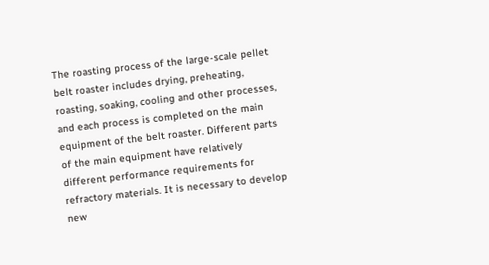The roasting process of the large-scale pellet belt roaster includes drying, preheating, roasting, soaking, cooling and other processes, and each process is completed on the main equipment of the belt roaster. Different parts of the main equipment have relatively different performance requirements for refractory materials. It is necessary to develop new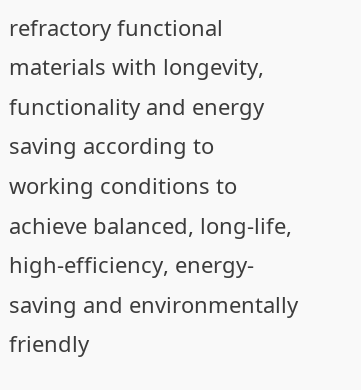refractory functional materials with longevity, functionality and energy saving according to working conditions to achieve balanced, long-life, high-efficiency, energy-saving and environmentally friendly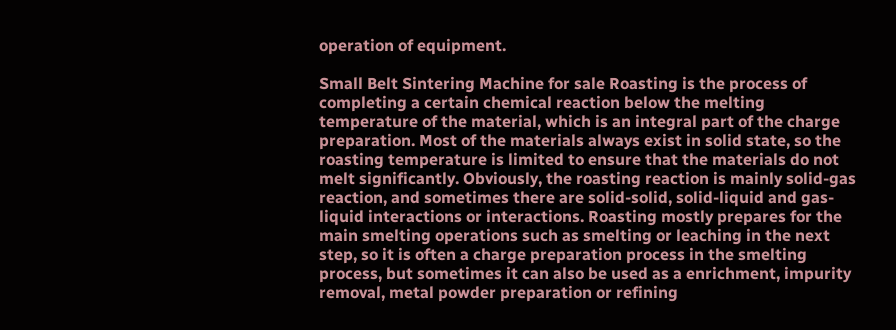operation of equipment.

Small Belt Sintering Machine for sale Roasting is the process of completing a certain chemical reaction below the melting temperature of the material, which is an integral part of the charge preparation. Most of the materials always exist in solid state, so the roasting temperature is limited to ensure that the materials do not melt significantly. Obviously, the roasting reaction is mainly solid-gas reaction, and sometimes there are solid-solid, solid-liquid and gas-liquid interactions or interactions. Roasting mostly prepares for the main smelting operations such as smelting or leaching in the next step, so it is often a charge preparation process in the smelting process, but sometimes it can also be used as a enrichment, impurity removal, metal powder preparation or refining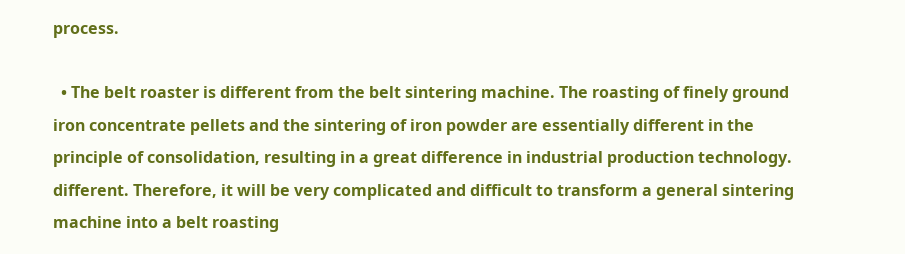process.

  • The belt roaster is different from the belt sintering machine. The roasting of finely ground iron concentrate pellets and the sintering of iron powder are essentially different in the principle of consolidation, resulting in a great difference in industrial production technology. different. Therefore, it will be very complicated and difficult to transform a general sintering machine into a belt roasting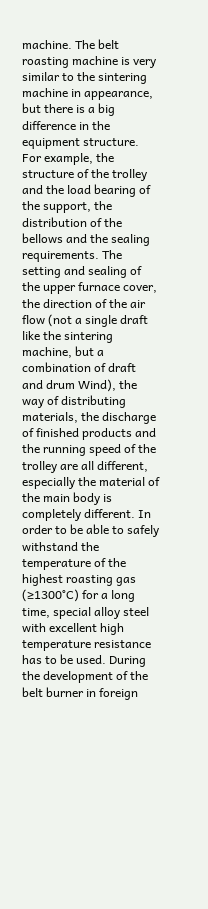machine. The belt roasting machine is very similar to the sintering machine in appearance, but there is a big difference in the equipment structure. For example, the structure of the trolley and the load bearing of the support, the distribution of the bellows and the sealing requirements. The setting and sealing of the upper furnace cover, the direction of the air flow (not a single draft like the sintering machine, but a combination of draft and drum Wind), the way of distributing materials, the discharge of finished products and the running speed of the trolley are all different, especially the material of the main body is completely different. In order to be able to safely withstand the temperature of the highest roasting gas (≥1300°C) for a long time, special alloy steel with excellent high temperature resistance has to be used. During the development of the belt burner in foreign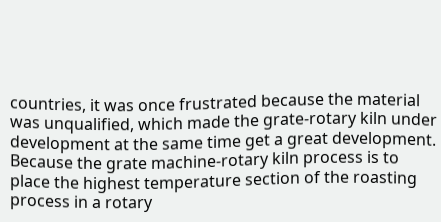countries, it was once frustrated because the material was unqualified, which made the grate-rotary kiln under development at the same time get a great development. Because the grate machine-rotary kiln process is to place the highest temperature section of the roasting process in a rotary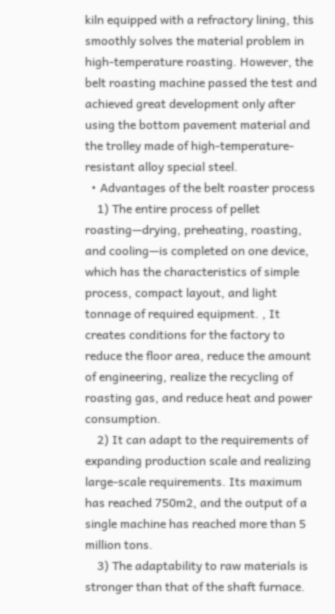kiln equipped with a refractory lining, this smoothly solves the material problem in high-temperature roasting. However, the belt roasting machine passed the test and achieved great development only after using the bottom pavement material and the trolley made of high-temperature-resistant alloy special steel.
  • Advantages of the belt roaster process
    1) The entire process of pellet roasting—drying, preheating, roasting, and cooling—is completed on one device, which has the characteristics of simple process, compact layout, and light tonnage of required equipment. , It creates conditions for the factory to reduce the floor area, reduce the amount of engineering, realize the recycling of roasting gas, and reduce heat and power consumption.
    2) It can adapt to the requirements of expanding production scale and realizing large-scale requirements. Its maximum has reached 750m2, and the output of a single machine has reached more than 5 million tons.
    3) The adaptability to raw materials is stronger than that of the shaft furnace.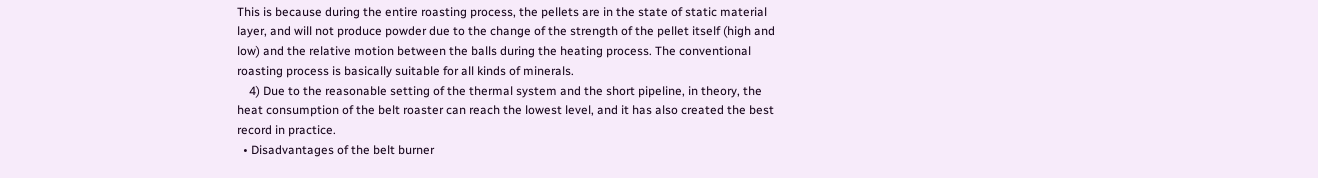This is because during the entire roasting process, the pellets are in the state of static material layer, and will not produce powder due to the change of the strength of the pellet itself (high and low) and the relative motion between the balls during the heating process. The conventional roasting process is basically suitable for all kinds of minerals.
    4) Due to the reasonable setting of the thermal system and the short pipeline, in theory, the heat consumption of the belt roaster can reach the lowest level, and it has also created the best record in practice.
  • Disadvantages of the belt burner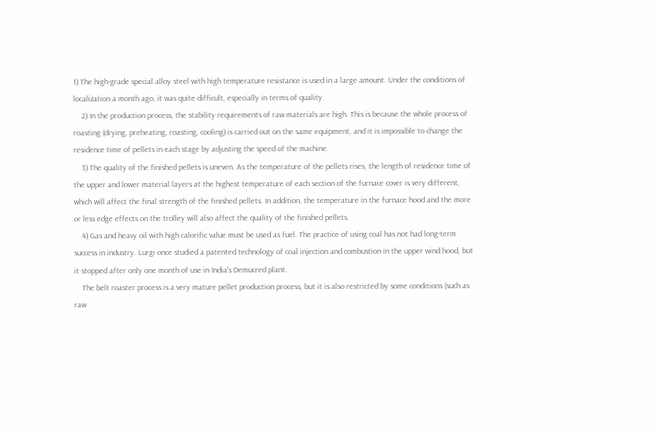1) The high-grade special alloy steel with high temperature resistance is used in a large amount. Under the conditions of localization a month ago, it was quite difficult, especially in terms of quality.
    2) In the production process, the stability requirements of raw materials are high. This is because the whole process of roasting (drying, preheating, roasting, cooling) is carried out on the same equipment, and it is impossible to change the residence time of pellets in each stage by adjusting the speed of the machine.
    3) The quality of the finished pellets is uneven. As the temperature of the pellets rises, the length of residence time of the upper and lower material layers at the highest temperature of each section of the furnace cover is very different, which will affect the final strength of the finished pellets. In addition, the temperature in the furnace hood and the more or less edge effects on the trolley will also affect the quality of the finished pellets.
    4) Gas and heavy oil with high calorific value must be used as fuel. The practice of using coal has not had long-term success in industry. Lurgi once studied a patented technology of coal injection and combustion in the upper wind hood, but it stopped after only one month of use in India's Demucred plant.
    The belt roaster process is a very mature pellet production process, but it is also restricted by some conditions (such as raw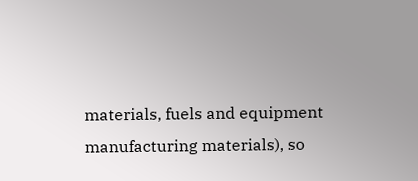materials, fuels and equipment manufacturing materials), so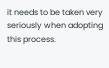it needs to be taken very seriously when adopting this process.